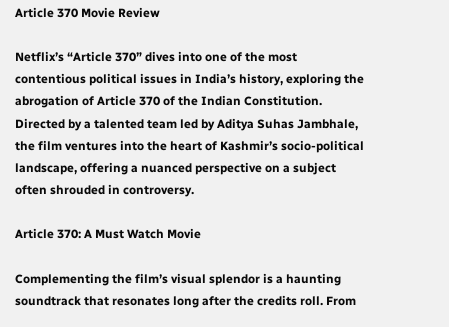Article 370 Movie Review

Netflix’s “Article 370” dives into one of the most contentious political issues in India’s history, exploring the abrogation of Article 370 of the Indian Constitution. Directed by a talented team led by Aditya Suhas Jambhale, the film ventures into the heart of Kashmir’s socio-political landscape, offering a nuanced perspective on a subject often shrouded in controversy.

Article 370: A Must Watch Movie

Complementing the film’s visual splendor is a haunting soundtrack that resonates long after the credits roll. From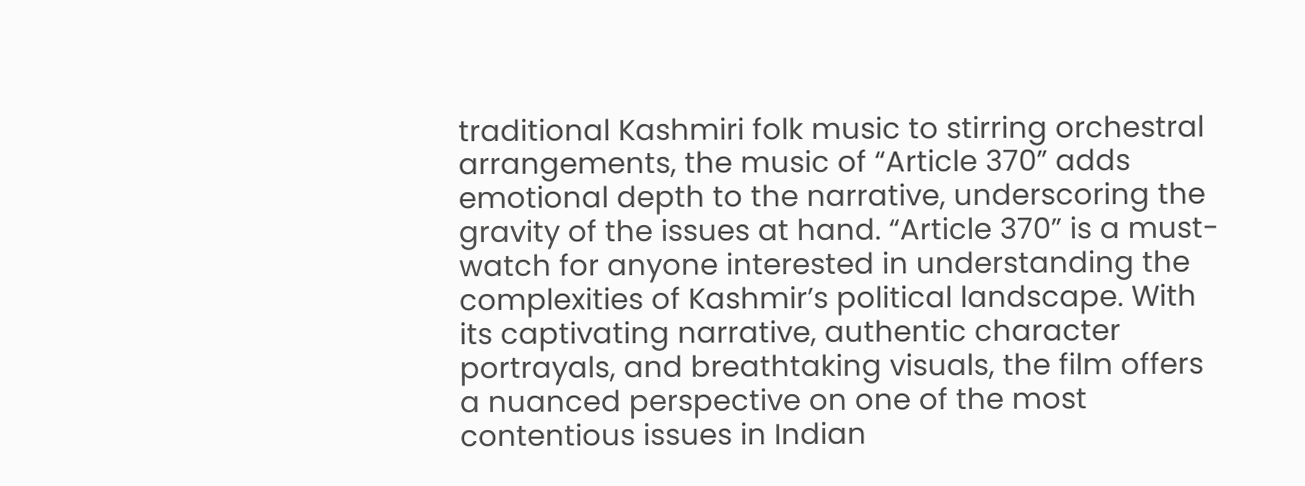traditional Kashmiri folk music to stirring orchestral arrangements, the music of “Article 370” adds emotional depth to the narrative, underscoring the gravity of the issues at hand. “Article 370” is a must-watch for anyone interested in understanding the complexities of Kashmir’s political landscape. With its captivating narrative, authentic character portrayals, and breathtaking visuals, the film offers a nuanced perspective on one of the most contentious issues in Indian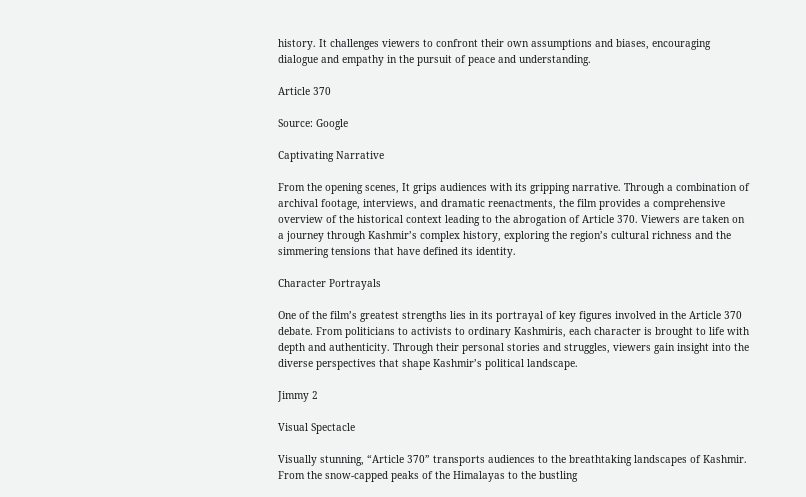history. It challenges viewers to confront their own assumptions and biases, encouraging dialogue and empathy in the pursuit of peace and understanding.

Article 370

Source: Google

Captivating Narrative

From the opening scenes, It grips audiences with its gripping narrative. Through a combination of archival footage, interviews, and dramatic reenactments, the film provides a comprehensive overview of the historical context leading to the abrogation of Article 370. Viewers are taken on a journey through Kashmir’s complex history, exploring the region’s cultural richness and the simmering tensions that have defined its identity.

Character Portrayals

One of the film’s greatest strengths lies in its portrayal of key figures involved in the Article 370 debate. From politicians to activists to ordinary Kashmiris, each character is brought to life with depth and authenticity. Through their personal stories and struggles, viewers gain insight into the diverse perspectives that shape Kashmir’s political landscape.

Jimmy 2

Visual Spectacle

Visually stunning, “Article 370” transports audiences to the breathtaking landscapes of Kashmir. From the snow-capped peaks of the Himalayas to the bustling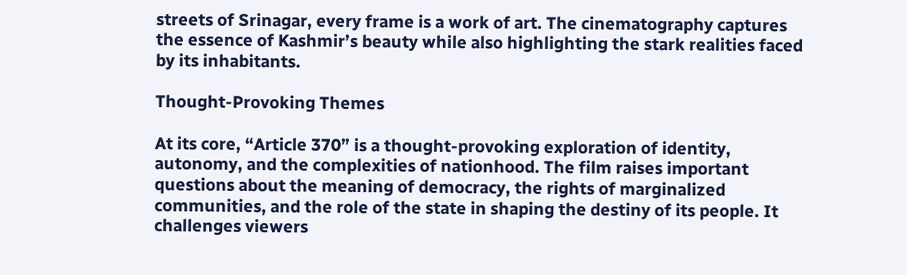streets of Srinagar, every frame is a work of art. The cinematography captures the essence of Kashmir’s beauty while also highlighting the stark realities faced by its inhabitants.

Thought-Provoking Themes

At its core, “Article 370” is a thought-provoking exploration of identity, autonomy, and the complexities of nationhood. The film raises important questions about the meaning of democracy, the rights of marginalized communities, and the role of the state in shaping the destiny of its people. It challenges viewers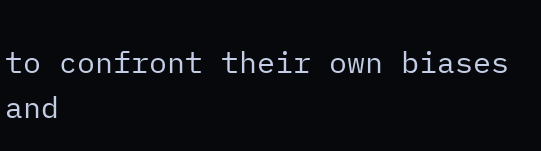to confront their own biases and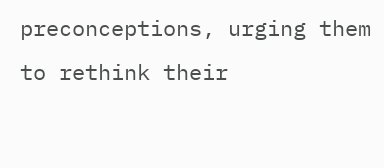preconceptions, urging them to rethink their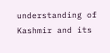understanding of Kashmir and its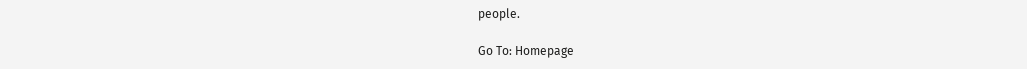people.

Go To: Homepage